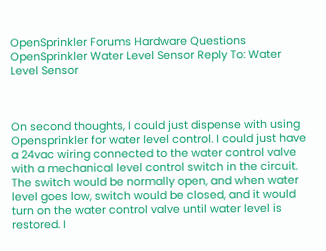OpenSprinkler Forums Hardware Questions OpenSprinkler Water Level Sensor Reply To: Water Level Sensor



On second thoughts, I could just dispense with using Opensprinkler for water level control. I could just have a 24vac wiring connected to the water control valve with a mechanical level control switch in the circuit. The switch would be normally open, and when water level goes low, switch would be closed, and it would turn on the water control valve until water level is restored. I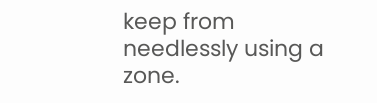keep from needlessly using a zone.